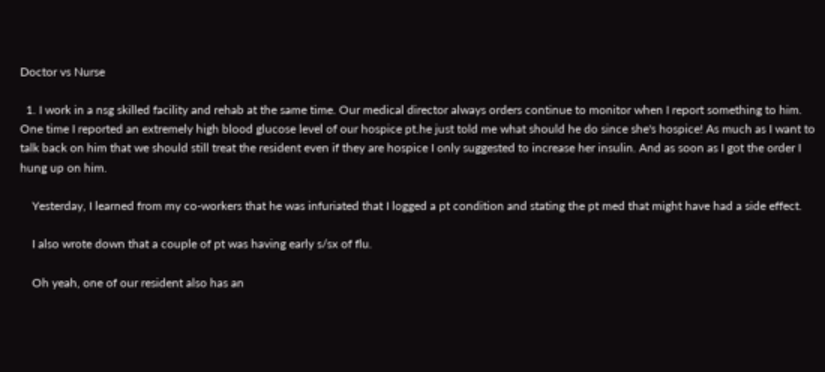Doctor vs Nurse

  1. I work in a nsg skilled facility and rehab at the same time. Our medical director always orders continue to monitor when I report something to him. One time I reported an extremely high blood glucose level of our hospice pt.he just told me what should he do since she's hospice! As much as I want to talk back on him that we should still treat the resident even if they are hospice I only suggested to increase her insulin. And as soon as I got the order I hung up on him.

    Yesterday, I learned from my co-workers that he was infuriated that I logged a pt condition and stating the pt med that might have had a side effect.

    I also wrote down that a couple of pt was having early s/sx of flu.

    Oh yeah, one of our resident also has an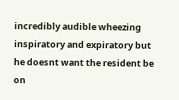incredibly audible wheezing inspiratory and expiratory but he doesnt want the resident be on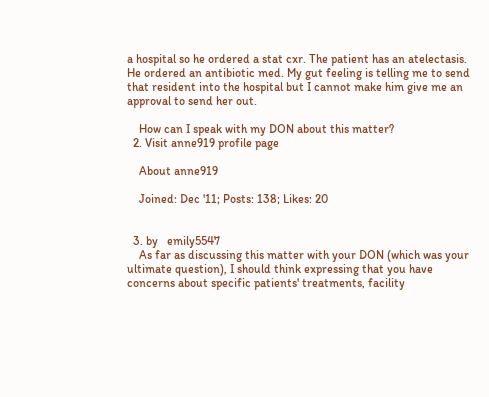a hospital so he ordered a stat cxr. The patient has an atelectasis. He ordered an antibiotic med. My gut feeling is telling me to send that resident into the hospital but I cannot make him give me an approval to send her out.

    How can I speak with my DON about this matter?
  2. Visit anne919 profile page

    About anne919

    Joined: Dec '11; Posts: 138; Likes: 20


  3. by   emily5547
    As far as discussing this matter with your DON (which was your ultimate question), I should think expressing that you have concerns about specific patients' treatments, facility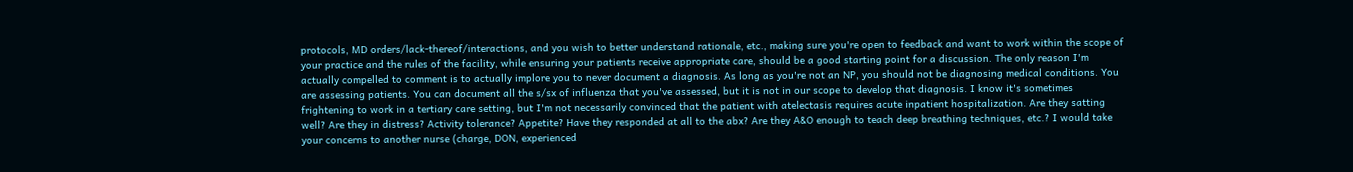protocols, MD orders/lack-thereof/interactions, and you wish to better understand rationale, etc., making sure you're open to feedback and want to work within the scope of your practice and the rules of the facility, while ensuring your patients receive appropriate care, should be a good starting point for a discussion. The only reason I'm actually compelled to comment is to actually implore you to never document a diagnosis. As long as you're not an NP, you should not be diagnosing medical conditions. You are assessing patients. You can document all the s/sx of influenza that you've assessed, but it is not in our scope to develop that diagnosis. I know it's sometimes frightening to work in a tertiary care setting, but I'm not necessarily convinced that the patient with atelectasis requires acute inpatient hospitalization. Are they satting well? Are they in distress? Activity tolerance? Appetite? Have they responded at all to the abx? Are they A&O enough to teach deep breathing techniques, etc.? I would take your concerns to another nurse (charge, DON, experienced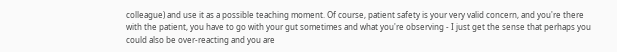colleague) and use it as a possible teaching moment. Of course, patient safety is your very valid concern, and you're there with the patient, you have to go with your gut sometimes and what you're observing - I just get the sense that perhaps you could also be over-reacting and you are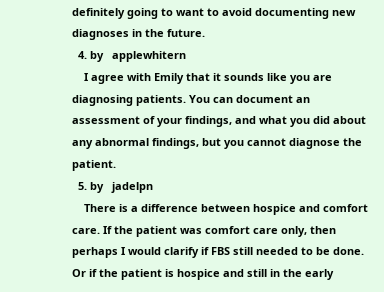definitely going to want to avoid documenting new diagnoses in the future.
  4. by   applewhitern
    I agree with Emily that it sounds like you are diagnosing patients. You can document an assessment of your findings, and what you did about any abnormal findings, but you cannot diagnose the patient.
  5. by   jadelpn
    There is a difference between hospice and comfort care. If the patient was comfort care only, then perhaps I would clarify if FBS still needed to be done. Or if the patient is hospice and still in the early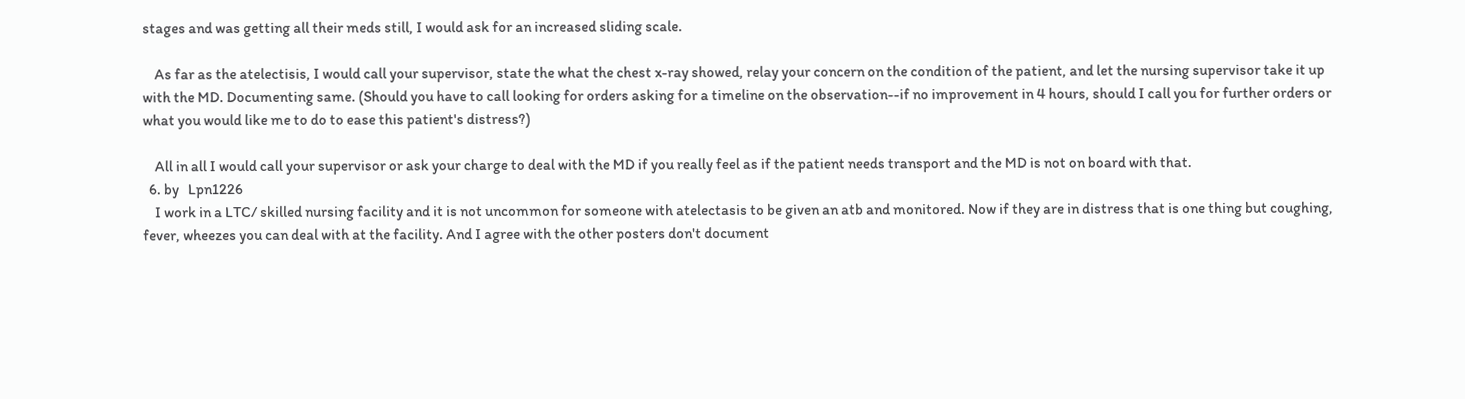stages and was getting all their meds still, I would ask for an increased sliding scale.

    As far as the atelectisis, I would call your supervisor, state the what the chest x-ray showed, relay your concern on the condition of the patient, and let the nursing supervisor take it up with the MD. Documenting same. (Should you have to call looking for orders asking for a timeline on the observation--if no improvement in 4 hours, should I call you for further orders or what you would like me to do to ease this patient's distress?)

    All in all I would call your supervisor or ask your charge to deal with the MD if you really feel as if the patient needs transport and the MD is not on board with that.
  6. by   Lpn1226
    I work in a LTC/ skilled nursing facility and it is not uncommon for someone with atelectasis to be given an atb and monitored. Now if they are in distress that is one thing but coughing, fever, wheezes you can deal with at the facility. And I agree with the other posters don't document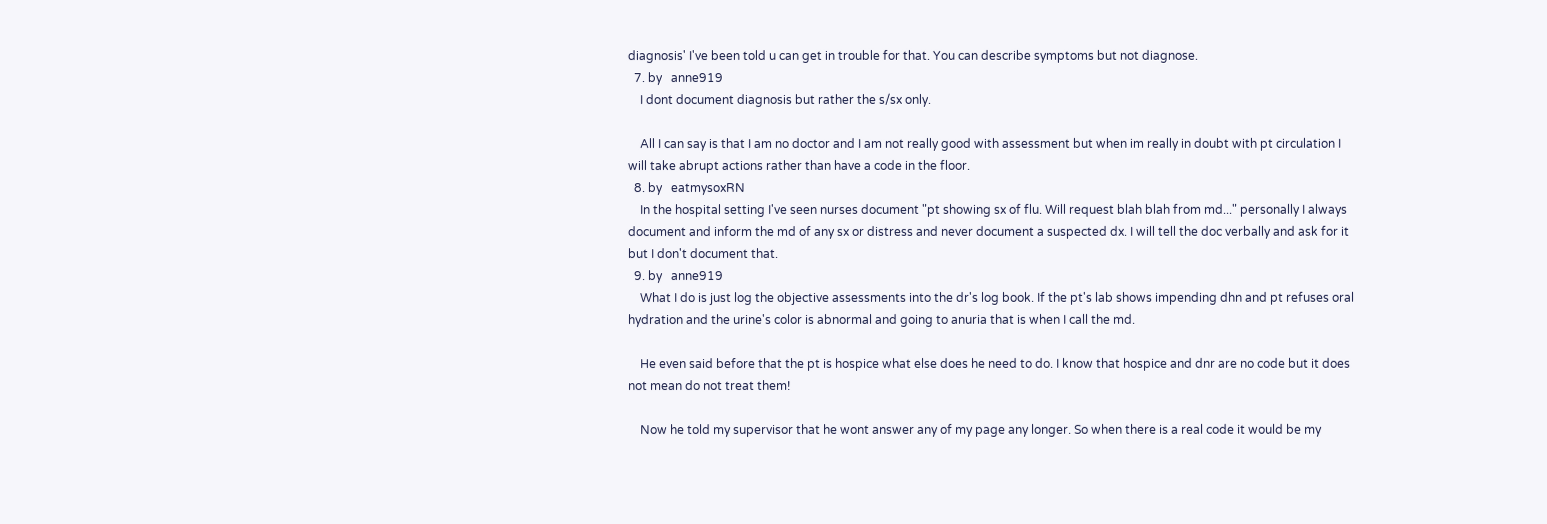diagnosis' I've been told u can get in trouble for that. You can describe symptoms but not diagnose.
  7. by   anne919
    I dont document diagnosis but rather the s/sx only.

    All I can say is that I am no doctor and I am not really good with assessment but when im really in doubt with pt circulation I will take abrupt actions rather than have a code in the floor.
  8. by   eatmysoxRN
    In the hospital setting I've seen nurses document "pt showing sx of flu. Will request blah blah from md..." personally I always document and inform the md of any sx or distress and never document a suspected dx. I will tell the doc verbally and ask for it but I don't document that.
  9. by   anne919
    What I do is just log the objective assessments into the dr's log book. If the pt's lab shows impending dhn and pt refuses oral hydration and the urine's color is abnormal and going to anuria that is when I call the md.

    He even said before that the pt is hospice what else does he need to do. I know that hospice and dnr are no code but it does not mean do not treat them!

    Now he told my supervisor that he wont answer any of my page any longer. So when there is a real code it would be my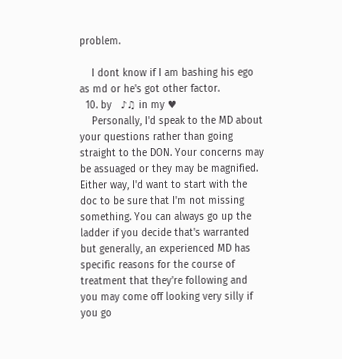problem.

    I dont know if I am bashing his ego as md or he's got other factor.
  10. by   ♪♫ in my ♥
    Personally, I'd speak to the MD about your questions rather than going straight to the DON. Your concerns may be assuaged or they may be magnified. Either way, I'd want to start with the doc to be sure that I'm not missing something. You can always go up the ladder if you decide that's warranted but generally, an experienced MD has specific reasons for the course of treatment that they're following and you may come off looking very silly if you go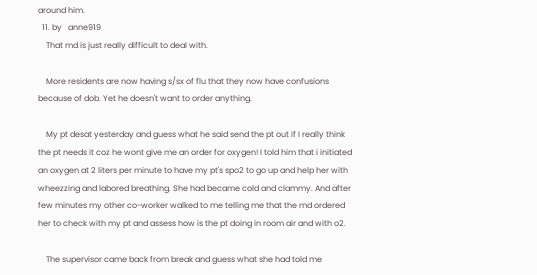around him.
  11. by   anne919
    That md is just really difficult to deal with.

    More residents are now having s/sx of flu that they now have confusions because of dob. Yet he doesn't want to order anything.

    My pt desat yesterday and guess what he said send the pt out if I really think the pt needs it coz he wont give me an order for oxygen! I told him that i initiated an oxygen at 2 liters per minute to have my pt's spo2 to go up and help her with wheezzing and labored breathing. She had became cold and clammy. And after few minutes my other co-worker walked to me telling me that the md ordered her to check with my pt and assess how is the pt doing in room air and with o2.

    The supervisor came back from break and guess what she had told me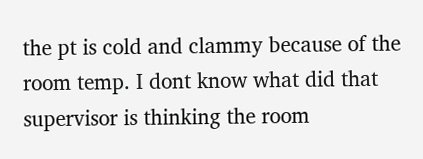the pt is cold and clammy because of the room temp. I dont know what did that supervisor is thinking the room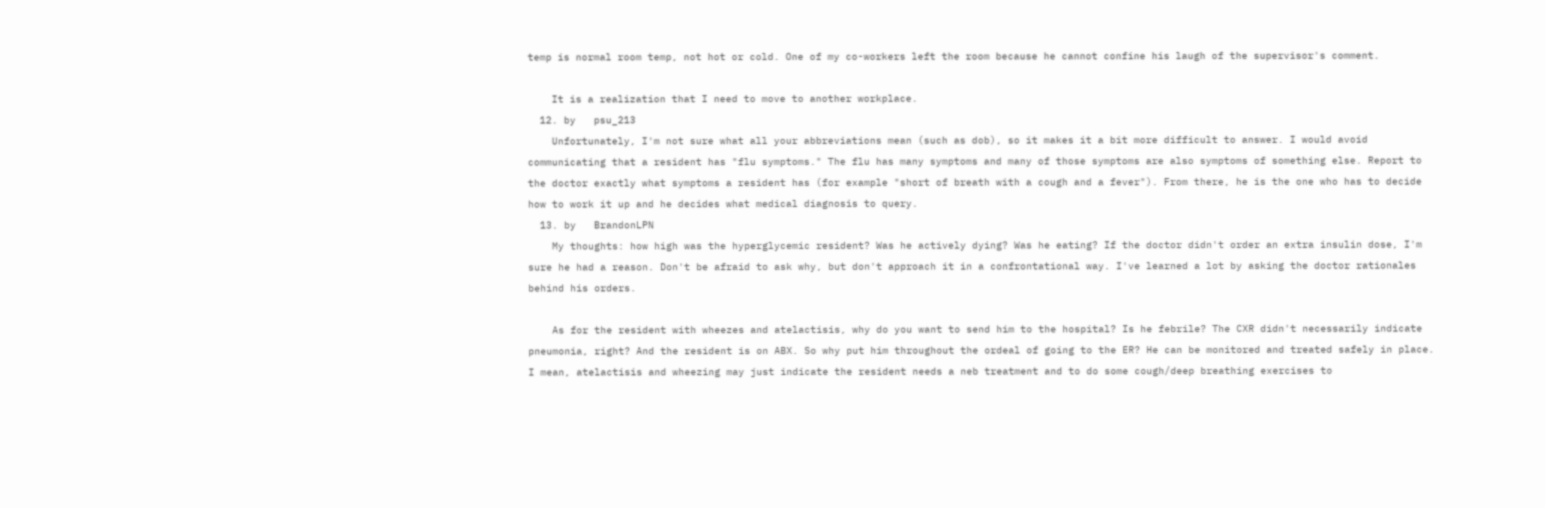temp is normal room temp, not hot or cold. One of my co-workers left the room because he cannot confine his laugh of the supervisor's comment.

    It is a realization that I need to move to another workplace.
  12. by   psu_213
    Unfortunately, I'm not sure what all your abbreviations mean (such as dob), so it makes it a bit more difficult to answer. I would avoid communicating that a resident has "flu symptoms." The flu has many symptoms and many of those symptoms are also symptoms of something else. Report to the doctor exactly what symptoms a resident has (for example "short of breath with a cough and a fever"). From there, he is the one who has to decide how to work it up and he decides what medical diagnosis to query.
  13. by   BrandonLPN
    My thoughts: how high was the hyperglycemic resident? Was he actively dying? Was he eating? If the doctor didn't order an extra insulin dose, I'm sure he had a reason. Don't be afraid to ask why, but don't approach it in a confrontational way. I've learned a lot by asking the doctor rationales behind his orders.

    As for the resident with wheezes and atelactisis, why do you want to send him to the hospital? Is he febrile? The CXR didn't necessarily indicate pneumonia, right? And the resident is on ABX. So why put him throughout the ordeal of going to the ER? He can be monitored and treated safely in place. I mean, atelactisis and wheezing may just indicate the resident needs a neb treatment and to do some cough/deep breathing exercises to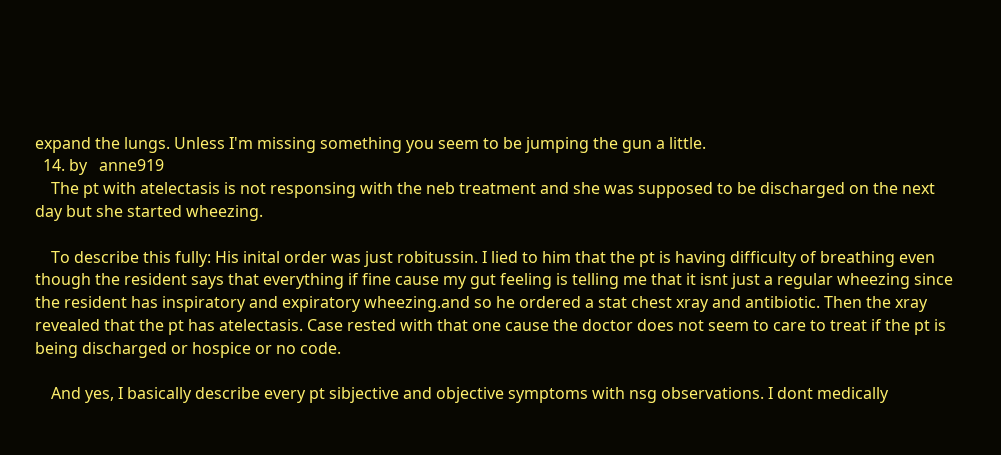expand the lungs. Unless I'm missing something you seem to be jumping the gun a little.
  14. by   anne919
    The pt with atelectasis is not responsing with the neb treatment and she was supposed to be discharged on the next day but she started wheezing.

    To describe this fully: His inital order was just robitussin. I lied to him that the pt is having difficulty of breathing even though the resident says that everything if fine cause my gut feeling is telling me that it isnt just a regular wheezing since the resident has inspiratory and expiratory wheezing.and so he ordered a stat chest xray and antibiotic. Then the xray revealed that the pt has atelectasis. Case rested with that one cause the doctor does not seem to care to treat if the pt is being discharged or hospice or no code.

    And yes, I basically describe every pt sibjective and objective symptoms with nsg observations. I dont medically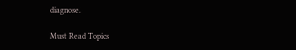diagnose.

Must Read Topics